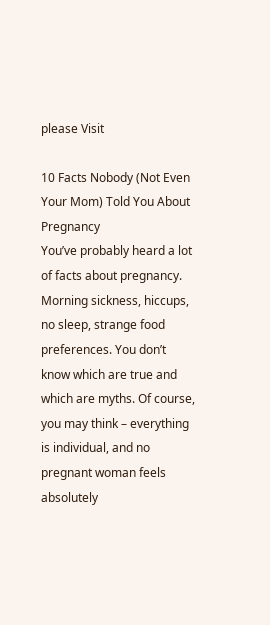please Visit

10 Facts Nobody (Not Even Your Mom) Told You About Pregnancy
You’ve probably heard a lot of facts about pregnancy. Morning sickness, hiccups, no sleep, strange food preferences. You don’t know which are true and which are myths. Of course, you may think – everything is individual, and no pregnant woman feels absolutely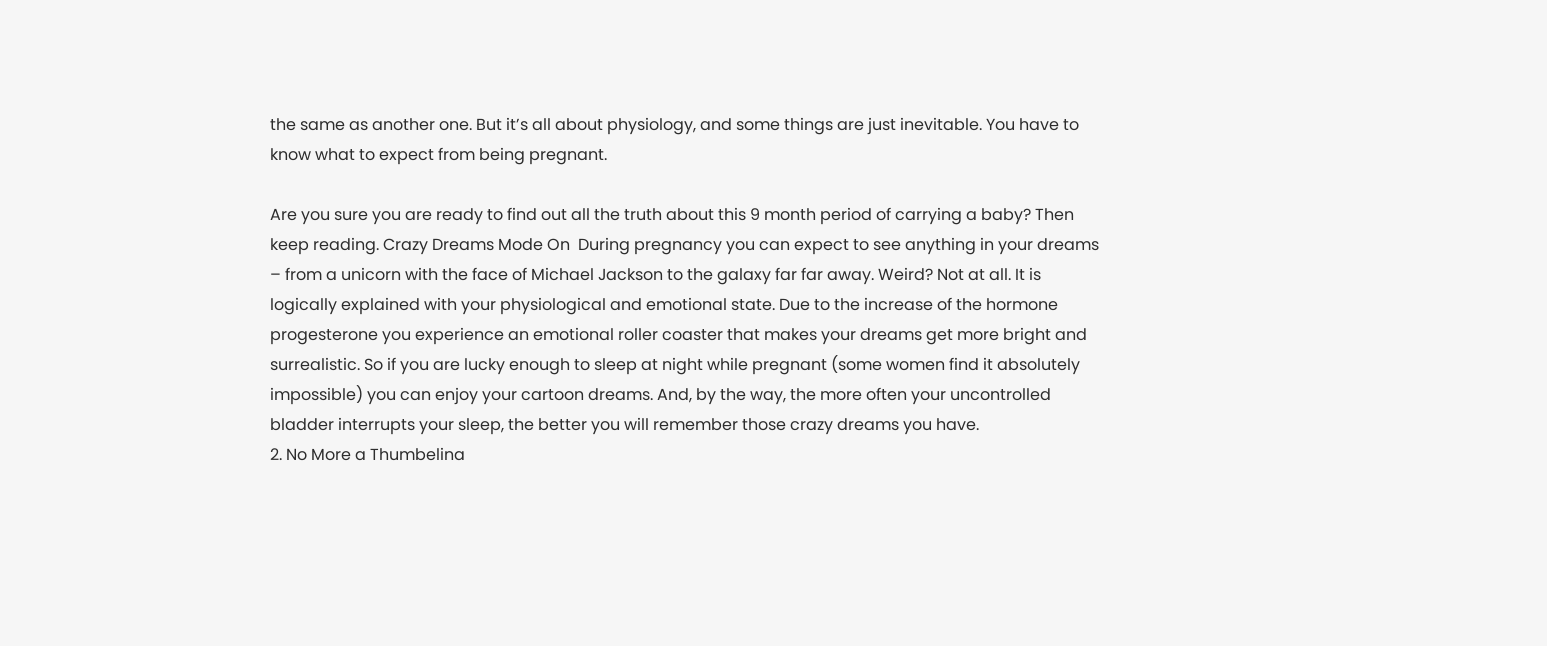the same as another one. But it’s all about physiology, and some things are just inevitable. You have to know what to expect from being pregnant.

Are you sure you are ready to find out all the truth about this 9 month period of carrying a baby? Then keep reading. Crazy Dreams Mode On  During pregnancy you can expect to see anything in your dreams – from a unicorn with the face of Michael Jackson to the galaxy far far away. Weird? Not at all. It is logically explained with your physiological and emotional state. Due to the increase of the hormone progesterone you experience an emotional roller coaster that makes your dreams get more bright and surrealistic. So if you are lucky enough to sleep at night while pregnant (some women find it absolutely impossible) you can enjoy your cartoon dreams. And, by the way, the more often your uncontrolled bladder interrupts your sleep, the better you will remember those crazy dreams you have.
2. No More a Thumbelina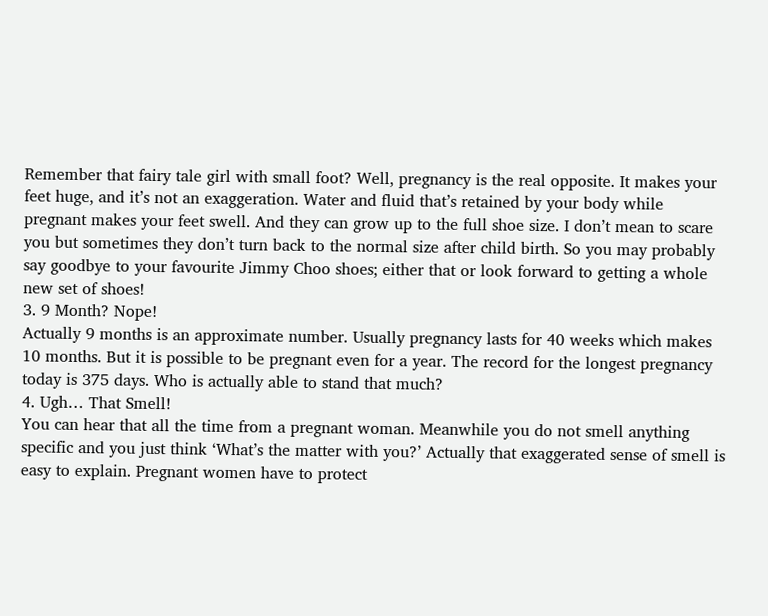Remember that fairy tale girl with small foot? Well, pregnancy is the real opposite. It makes your feet huge, and it’s not an exaggeration. Water and fluid that’s retained by your body while pregnant makes your feet swell. And they can grow up to the full shoe size. I don’t mean to scare you but sometimes they don’t turn back to the normal size after child birth. So you may probably say goodbye to your favourite Jimmy Choo shoes; either that or look forward to getting a whole new set of shoes!
3. 9 Month? Nope!
Actually 9 months is an approximate number. Usually pregnancy lasts for 40 weeks which makes 10 months. But it is possible to be pregnant even for a year. The record for the longest pregnancy today is 375 days. Who is actually able to stand that much?
4. Ugh… That Smell!
You can hear that all the time from a pregnant woman. Meanwhile you do not smell anything specific and you just think ‘What’s the matter with you?’ Actually that exaggerated sense of smell is easy to explain. Pregnant women have to protect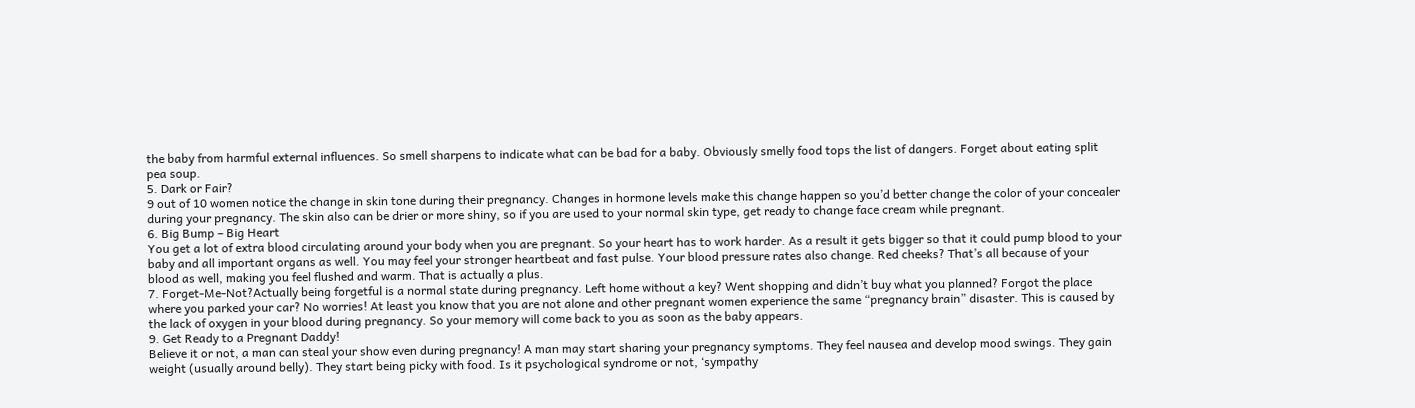the baby from harmful external influences. So smell sharpens to indicate what can be bad for a baby. Obviously smelly food tops the list of dangers. Forget about eating split pea soup.
5. Dark or Fair?
9 out of 10 women notice the change in skin tone during their pregnancy. Changes in hormone levels make this change happen so you’d better change the color of your concealer during your pregnancy. The skin also can be drier or more shiny, so if you are used to your normal skin type, get ready to change face cream while pregnant.
6. Big Bump – Big Heart
You get a lot of extra blood circulating around your body when you are pregnant. So your heart has to work harder. As a result it gets bigger so that it could pump blood to your baby and all important organs as well. You may feel your stronger heartbeat and fast pulse. Your blood pressure rates also change. Red cheeks? That’s all because of your blood as well, making you feel flushed and warm. That is actually a plus.
7. Forget-Me-Not?Actually being forgetful is a normal state during pregnancy. Left home without a key? Went shopping and didn’t buy what you planned? Forgot the place where you parked your car? No worries! At least you know that you are not alone and other pregnant women experience the same “pregnancy brain” disaster. This is caused by the lack of oxygen in your blood during pregnancy. So your memory will come back to you as soon as the baby appears.
9. Get Ready to a Pregnant Daddy!
Believe it or not, a man can steal your show even during pregnancy! A man may start sharing your pregnancy symptoms. They feel nausea and develop mood swings. They gain weight (usually around belly). They start being picky with food. Is it psychological syndrome or not, ‘sympathy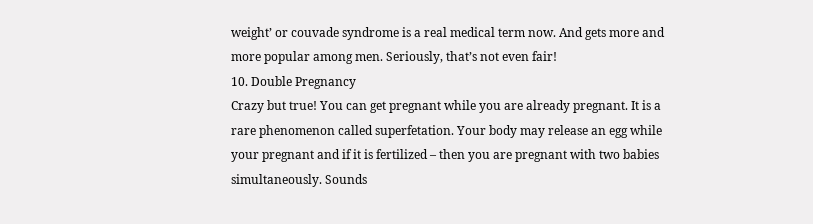weight’ or couvade syndrome is a real medical term now. And gets more and more popular among men. Seriously, that’s not even fair!
10. Double Pregnancy
Crazy but true! You can get pregnant while you are already pregnant. It is a rare phenomenon called superfetation. Your body may release an egg while your pregnant and if it is fertilized – then you are pregnant with two babies simultaneously. Sounds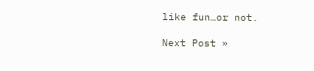like fun…or not.

Next Post »